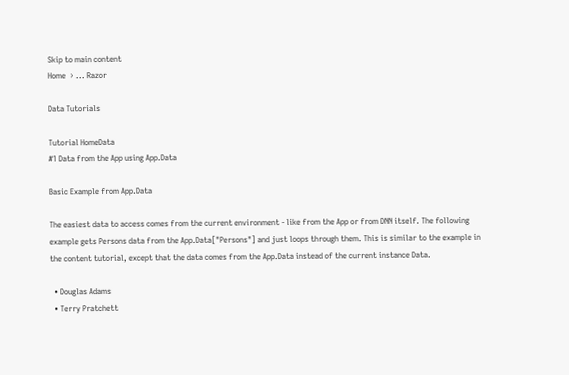Skip to main content
Home  › ... Razor

Data Tutorials

Tutorial HomeData
#1 Data from the App using App.Data

Basic Example from App.Data

The easiest data to access comes from the current environment - like from the App or from DNN itself. The following example gets Persons data from the App.Data["Persons"] and just loops through them. This is similar to the example in the content tutorial, except that the data comes from the App.Data instead of the current instance Data.

  • Douglas Adams
  • Terry Pratchett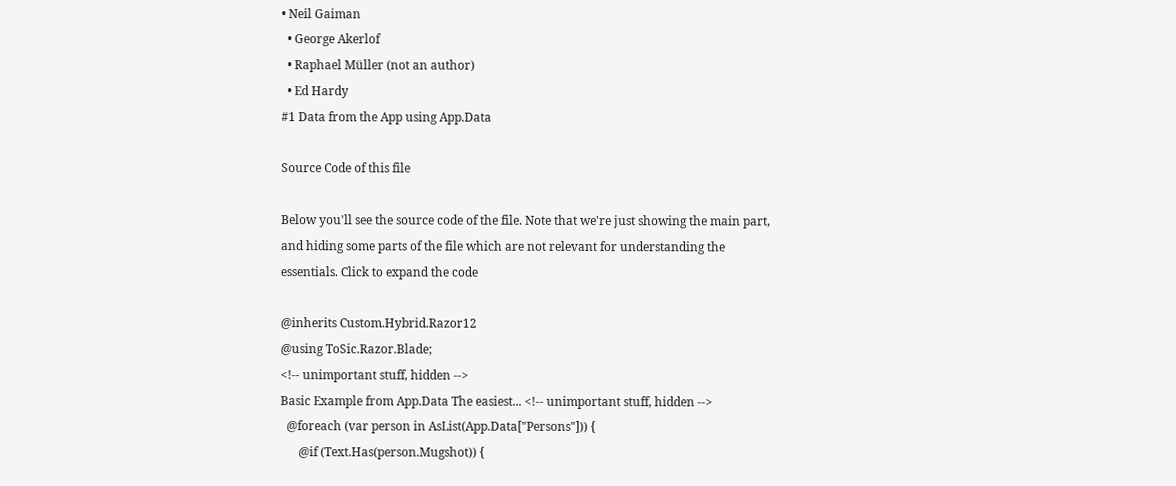• Neil Gaiman
  • George Akerlof
  • Raphael Müller (not an author)
  • Ed Hardy
#1 Data from the App using App.Data

Source Code of this file

Below you'll see the source code of the file. Note that we're just showing the main part, and hiding some parts of the file which are not relevant for understanding the essentials. Click to expand the code

@inherits Custom.Hybrid.Razor12
@using ToSic.Razor.Blade;
<!-- unimportant stuff, hidden -->
Basic Example from App.Data The easiest... <!-- unimportant stuff, hidden -->
  @foreach (var person in AsList(App.Data["Persons"])) {
      @if (Text.Has(person.Mugshot)) {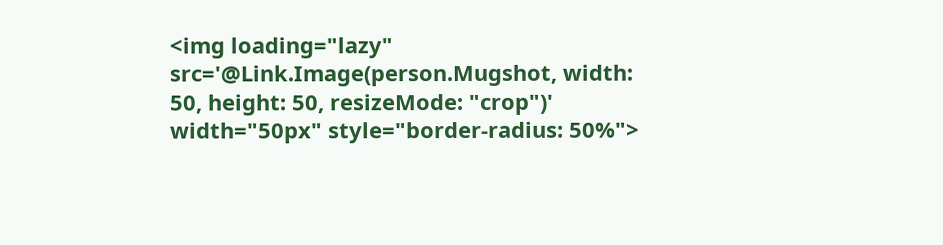<img loading="lazy" src='@Link.Image(person.Mugshot, width: 50, height: 50, resizeMode: "crop")' width="50px" style="border-radius: 50%">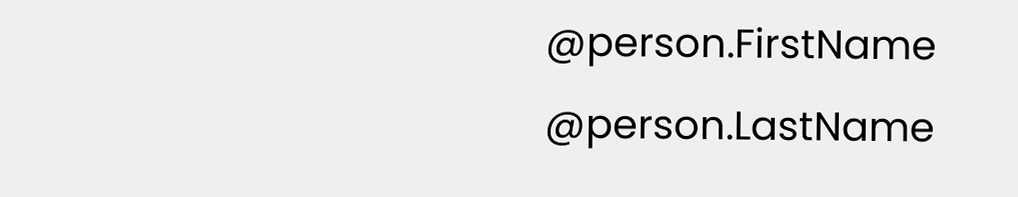@person.FirstName  @person.LastName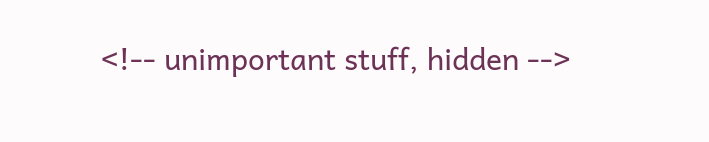<!-- unimportant stuff, hidden -->